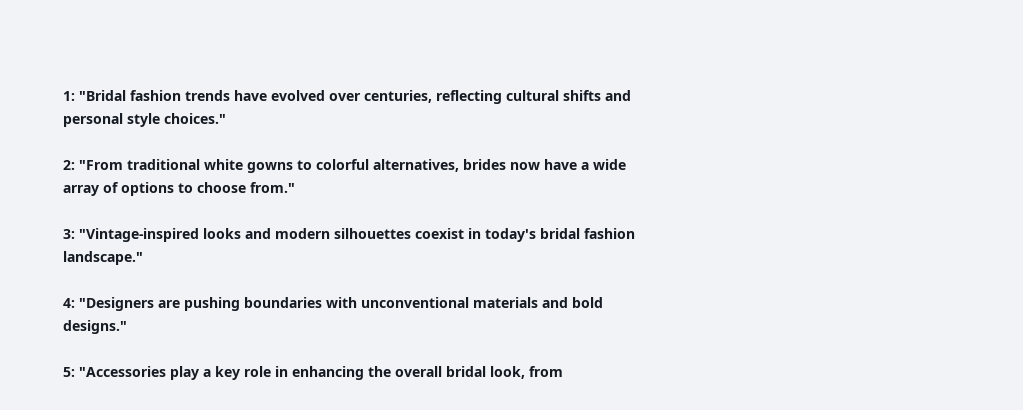1: "Bridal fashion trends have evolved over centuries, reflecting cultural shifts and personal style choices."

2: "From traditional white gowns to colorful alternatives, brides now have a wide array of options to choose from."

3: "Vintage-inspired looks and modern silhouettes coexist in today's bridal fashion landscape."

4: "Designers are pushing boundaries with unconventional materials and bold designs."

5: "Accessories play a key role in enhancing the overall bridal look, from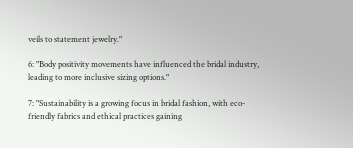veils to statement jewelry."

6: "Body positivity movements have influenced the bridal industry, leading to more inclusive sizing options."

7: "Sustainability is a growing focus in bridal fashion, with eco-friendly fabrics and ethical practices gaining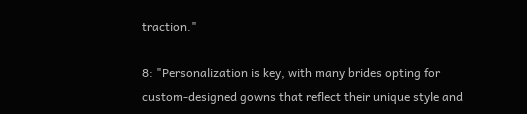traction."

8: "Personalization is key, with many brides opting for custom-designed gowns that reflect their unique style and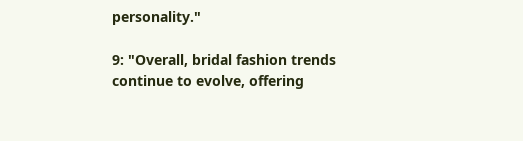personality."

9: "Overall, bridal fashion trends continue to evolve, offering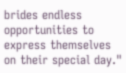brides endless opportunities to express themselves on their special day."